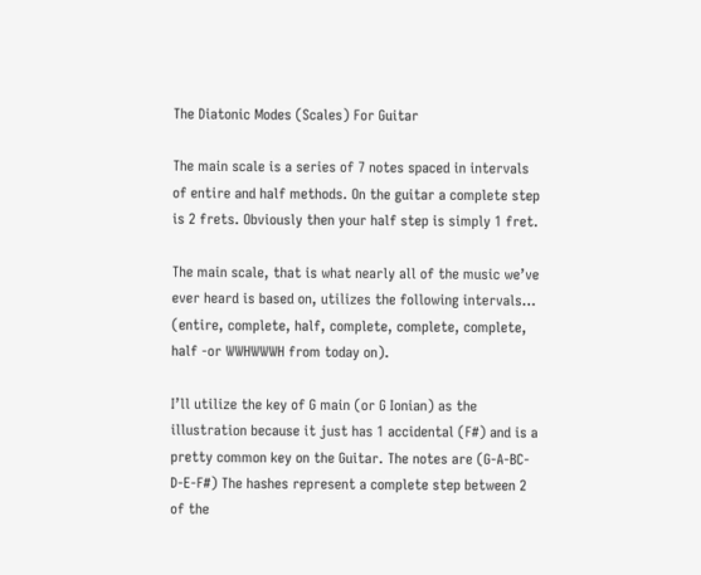The Diatonic Modes (Scales) For Guitar

The main scale is a series of 7 notes spaced in intervals of entire and half methods. On the guitar a complete step is 2 frets. Obviously then your half step is simply 1 fret.

The main scale, that is what nearly all of the music we’ve ever heard is based on, utilizes the following intervals… (entire, complete, half, complete, complete, complete, half -or WWHWWWH from today on).

I’ll utilize the key of G main (or G Ionian) as the illustration because it just has 1 accidental (F#) and is a pretty common key on the Guitar. The notes are (G-A-BC-D-E-F#) The hashes represent a complete step between 2 of the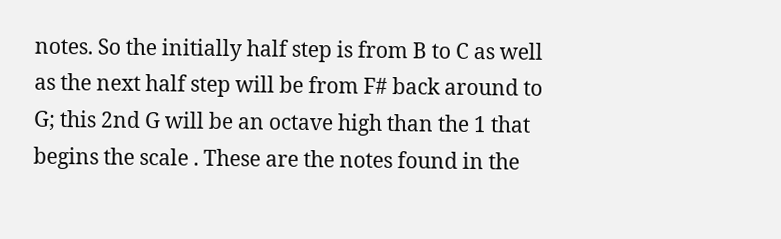notes. So the initially half step is from B to C as well as the next half step will be from F# back around to G; this 2nd G will be an octave high than the 1 that begins the scale . These are the notes found in the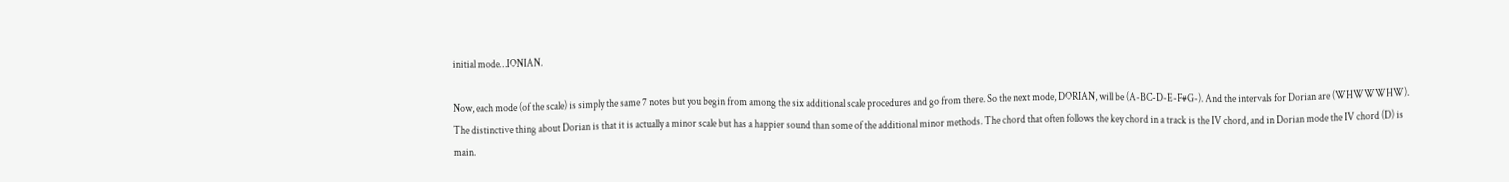initial mode…IONIAN.

Now, each mode (of the scale) is simply the same 7 notes but you begin from among the six additional scale procedures and go from there. So the next mode, DORIAN, will be (A-BC-D-E-F#G-). And the intervals for Dorian are (WHWWWHW). The distinctive thing about Dorian is that it is actually a minor scale but has a happier sound than some of the additional minor methods. The chord that often follows the key chord in a track is the IV chord, and in Dorian mode the IV chord (D) is main.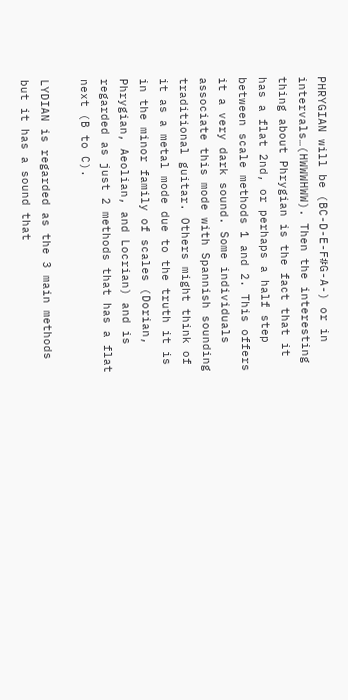PHRYGIAN will be (BC-D-E-F#G-A-) or in intervals…(HWWWHWW). Then the interesting thing about Phrygian is the fact that it has a flat 2nd, or perhaps a half step between scale methods 1 and 2. This offers it a very dark sound. Some individuals associate this mode with Spannish sounding traditional guitar. Others might think of it as a metal mode due to the truth it is in the minor family of scales (Dorian, Phrygian, Aeolian, and Locrian) and is regarded as just 2 methods that has a flat next (B to C).

LYDIAN is regarded as the 3 main methods but it has a sound that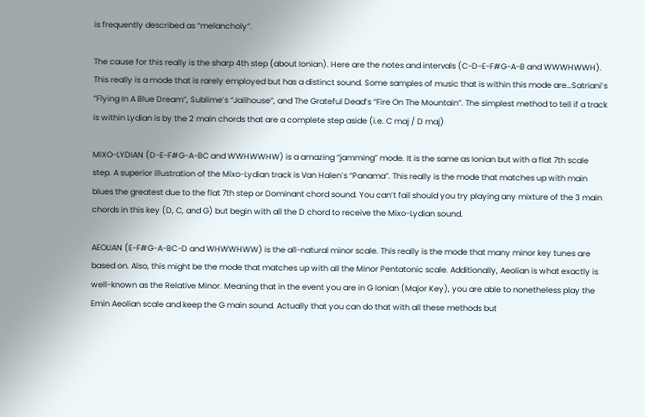is frequently described as “melancholy”.

The cause for this really is the sharp 4th step (about Ionian). Here are the notes and intervals (C-D-E-F#G-A-B and WWWHWWH). This really is a mode that is rarely employed but has a distinct sound. Some samples of music that is within this mode are…Satriani’s “Flying In A Blue Dream”, Sublime’s “Jailhouse”, and The Grateful Dead’s “Fire On The Mountain”. The simplest method to tell if a track is within Lydian is by the 2 main chords that are a complete step aside (i.e. C maj / D maj)

MIXO-LYDIAN (D-E-F#G-A-BC and WWHWWHW) is a amazing “jamming” mode. It is the same as Ionian but with a flat 7th scale step. A superior illustration of the Mixo-Lydian track is Van Halen’s “Panama”. This really is the mode that matches up with main blues the greatest due to the flat 7th step or Dominant chord sound. You can’t fail should you try playing any mixture of the 3 main chords in this key (D, C, and G) but begin with all the D chord to receive the Mixo-Lydian sound.

AEOLIAN (E-F#G-A-BC-D and WHWWHWW) is the all-natural minor scale. This really is the mode that many minor key tunes are based on. Also, this might be the mode that matches up with all the Minor Pentatonic scale. Additionally, Aeolian is what exactly is well-known as the Relative Minor. Meaning that in the event you are in G Ionian (Major Key), you are able to nonetheless play the Emin Aeolian scale and keep the G main sound. Actually that you can do that with all these methods but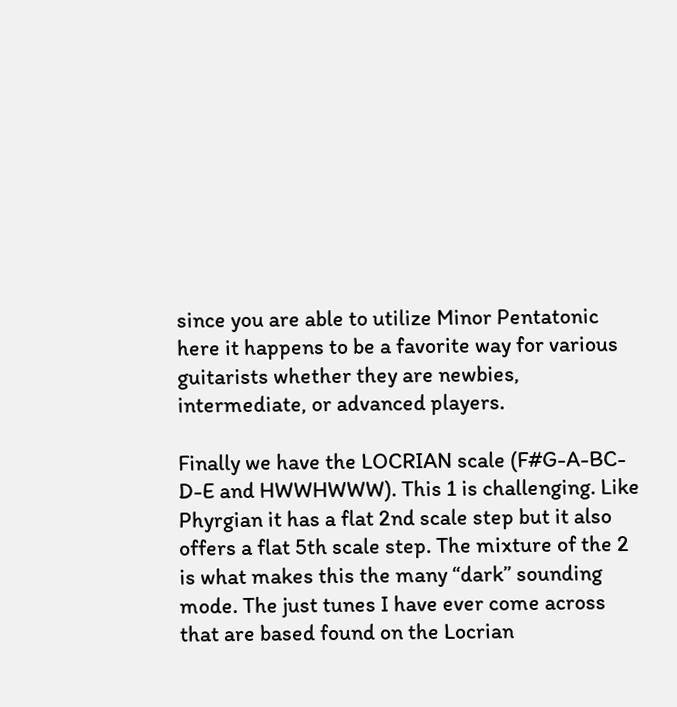since you are able to utilize Minor Pentatonic here it happens to be a favorite way for various guitarists whether they are newbies, intermediate, or advanced players.

Finally we have the LOCRIAN scale (F#G-A-BC-D-E and HWWHWWW). This 1 is challenging. Like Phyrgian it has a flat 2nd scale step but it also offers a flat 5th scale step. The mixture of the 2 is what makes this the many “dark” sounding mode. The just tunes I have ever come across that are based found on the Locrian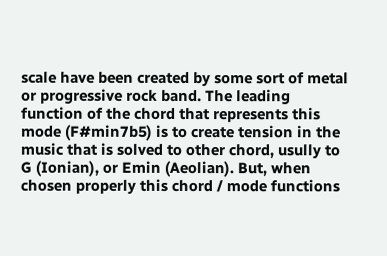scale have been created by some sort of metal or progressive rock band. The leading function of the chord that represents this mode (F#min7b5) is to create tension in the music that is solved to other chord, usully to G (Ionian), or Emin (Aeolian). But, when chosen properly this chord / mode functions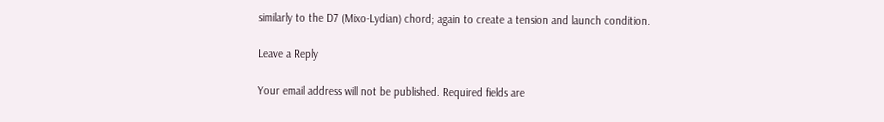similarly to the D7 (Mixo-Lydian) chord; again to create a tension and launch condition.

Leave a Reply

Your email address will not be published. Required fields are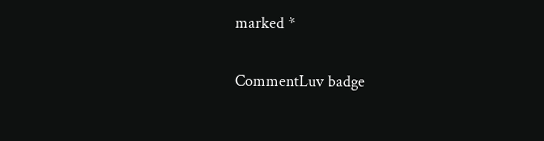marked *

CommentLuv badge